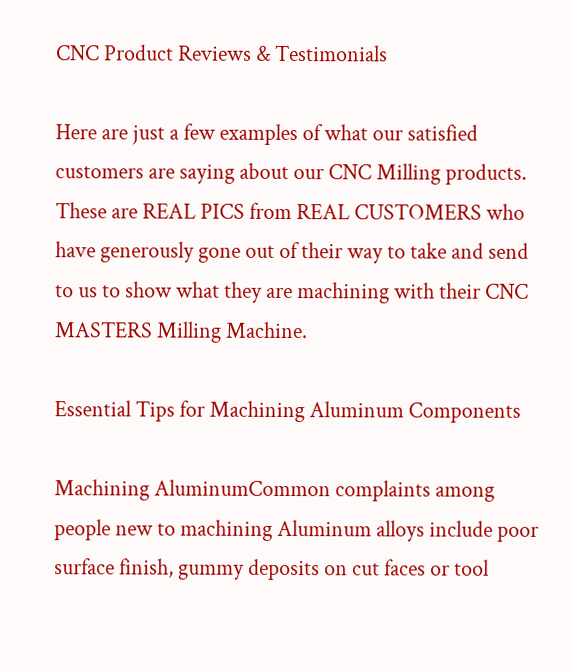CNC Product Reviews & Testimonials

Here are just a few examples of what our satisfied customers are saying about our CNC Milling products. These are REAL PICS from REAL CUSTOMERS who have generously gone out of their way to take and send to us to show what they are machining with their CNC MASTERS Milling Machine.

Essential Tips for Machining Aluminum Components

Machining AluminumCommon complaints among people new to machining Aluminum alloys include poor surface finish, gummy deposits on cut faces or tool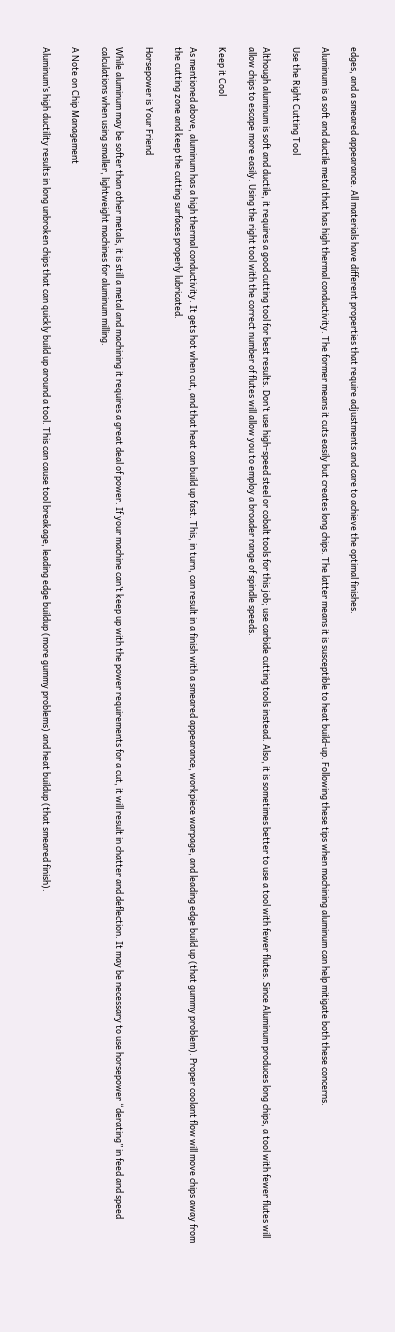edges, and a smeared appearance. All materials have different properties that require adjustments and care to achieve the optimal finishes.

Aluminum is a soft and ductile metal that has high thermal conductivity. The former means it cuts easily but creates long chips. The latter means it is susceptible to heat build-up. Following these tips when machining aluminum can help mitigate both these concerns.

Use the Right Cutting Tool

Although aluminum is soft and ductile, it requires a good cutting tool for best results. Don’t use high-speed steel or cobalt tools for this job; use carbide cutting tools instead. Also, it is sometimes better to use a tool with fewer flutes. Since Aluminum produces long chips, a tool with fewer flutes will allow chips to escape more easily. Using the right tool with the correct number of flutes will allow you to employ a broader range of spindle speeds.

Keep it Cool

As mentioned above, aluminum has a high thermal conductivity. It gets hot when cut, and that heat can build up fast. This, in turn, can result in a finish with a smeared appearance, workpiece warpage, and leading edge build up (that gummy problem). Proper coolant flow will move chips away from the cutting zone and keep the cutting surfaces properly lubricated.

Horsepower is Your Friend

While aluminum may be softer than other metals, it is still a metal and machining it requires a great deal of power. If your machine can’t keep up with the power requirements for a cut, it will result in chatter and deflection. It may be necessary to use horsepower “derating” in feed and speed calculations when using smaller, lightweight machines for aluminum milling.

A Note on Chip Management

Aluminum’s high ductility results in long unbroken chips that can quickly build up around a tool. This can cause tool breakage, leading edge buildup (more gummy problems) and heat buildup (that smeared finish).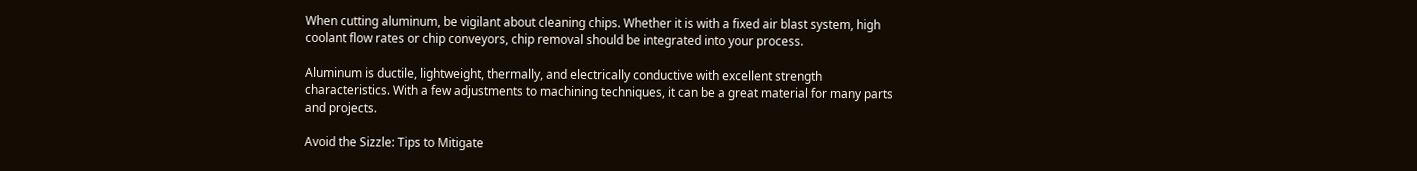When cutting aluminum, be vigilant about cleaning chips. Whether it is with a fixed air blast system, high coolant flow rates or chip conveyors, chip removal should be integrated into your process.

Aluminum is ductile, lightweight, thermally, and electrically conductive with excellent strength characteristics. With a few adjustments to machining techniques, it can be a great material for many parts and projects.

Avoid the Sizzle: Tips to Mitigate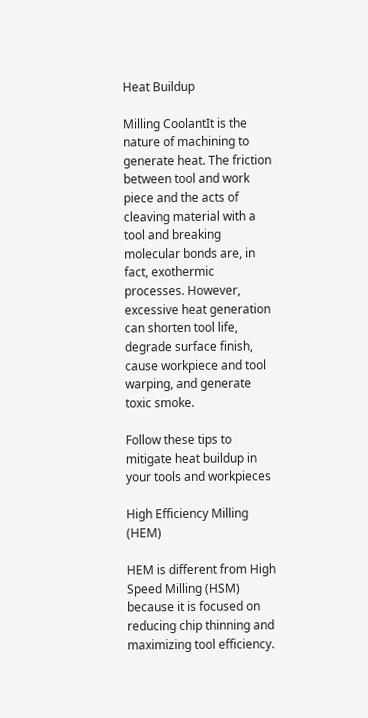Heat Buildup

Milling CoolantIt is the nature of machining to generate heat. The friction between tool and work piece and the acts of cleaving material with a tool and breaking molecular bonds are, in fact, exothermic processes. However, excessive heat generation can shorten tool life, degrade surface finish, cause workpiece and tool warping, and generate toxic smoke.

Follow these tips to mitigate heat buildup in your tools and workpieces

High Efficiency Milling (HEM)

HEM is different from High Speed Milling (HSM) because it is focused on reducing chip thinning and maximizing tool efficiency.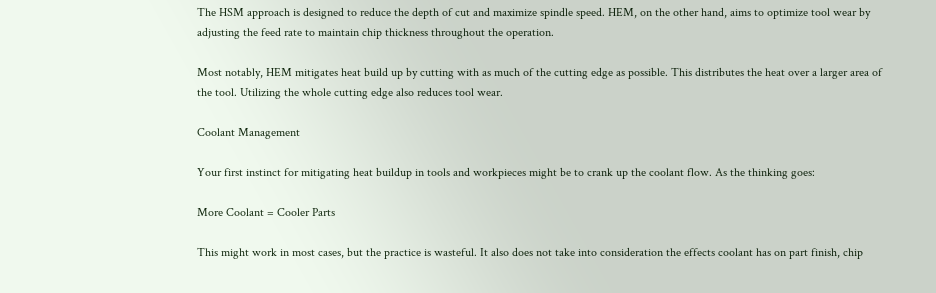The HSM approach is designed to reduce the depth of cut and maximize spindle speed. HEM, on the other hand, aims to optimize tool wear by adjusting the feed rate to maintain chip thickness throughout the operation.

Most notably, HEM mitigates heat build up by cutting with as much of the cutting edge as possible. This distributes the heat over a larger area of the tool. Utilizing the whole cutting edge also reduces tool wear.

Coolant Management

Your first instinct for mitigating heat buildup in tools and workpieces might be to crank up the coolant flow. As the thinking goes:

More Coolant = Cooler Parts

This might work in most cases, but the practice is wasteful. It also does not take into consideration the effects coolant has on part finish, chip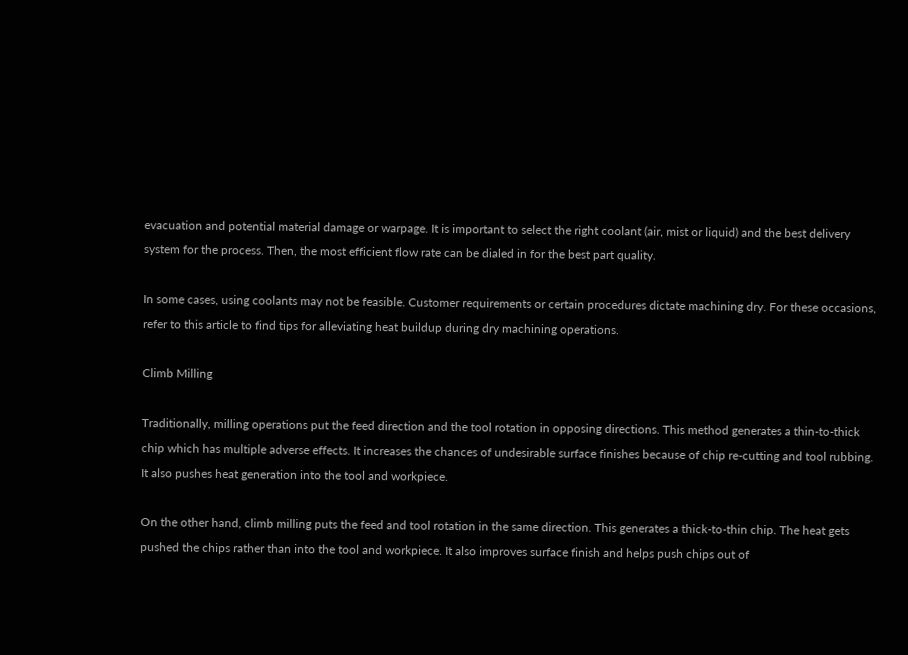evacuation and potential material damage or warpage. It is important to select the right coolant (air, mist or liquid) and the best delivery system for the process. Then, the most efficient flow rate can be dialed in for the best part quality.

In some cases, using coolants may not be feasible. Customer requirements or certain procedures dictate machining dry. For these occasions, refer to this article to find tips for alleviating heat buildup during dry machining operations.

Climb Milling

Traditionally, milling operations put the feed direction and the tool rotation in opposing directions. This method generates a thin-to-thick chip which has multiple adverse effects. It increases the chances of undesirable surface finishes because of chip re-cutting and tool rubbing. It also pushes heat generation into the tool and workpiece.

On the other hand, climb milling puts the feed and tool rotation in the same direction. This generates a thick-to-thin chip. The heat gets pushed the chips rather than into the tool and workpiece. It also improves surface finish and helps push chips out of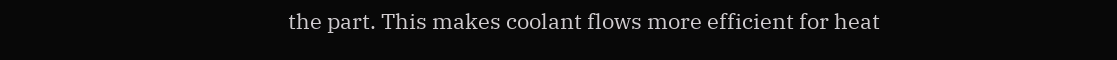the part. This makes coolant flows more efficient for heat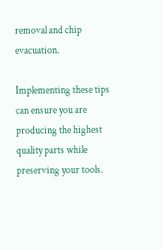removal and chip evacuation.

Implementing these tips can ensure you are producing the highest quality parts while preserving your tools.